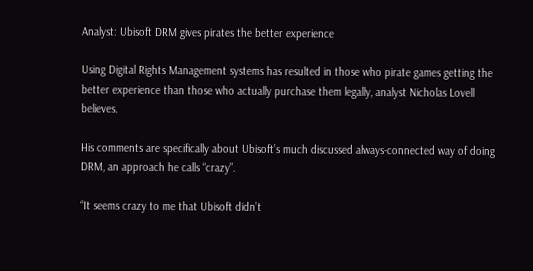Analyst: Ubisoft DRM gives pirates the better experience

Using Digital Rights Management systems has resulted in those who pirate games getting the better experience than those who actually purchase them legally, analyst Nicholas Lovell believes.

His comments are specifically about Ubisoft’s much discussed always-connected way of doing DRM, an approach he calls “crazy”.

“It seems crazy to me that Ubisoft didn’t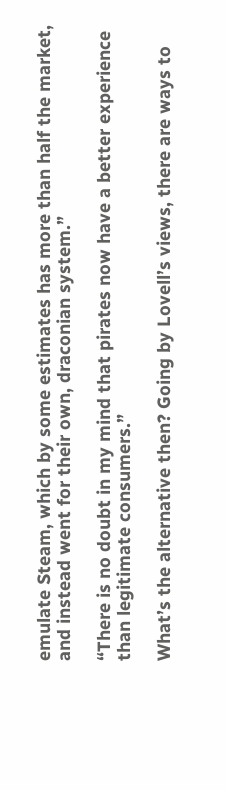emulate Steam, which by some estimates has more than half the market, and instead went for their own, draconian system.”

“There is no doubt in my mind that pirates now have a better experience than legitimate consumers.”

What’s the alternative then? Going by Lovell’s views, there are ways to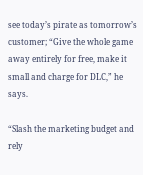see today’s pirate as tomorrow’s customer; “Give the whole game away entirely for free, make it small and charge for DLC,” he says.

“Slash the marketing budget and rely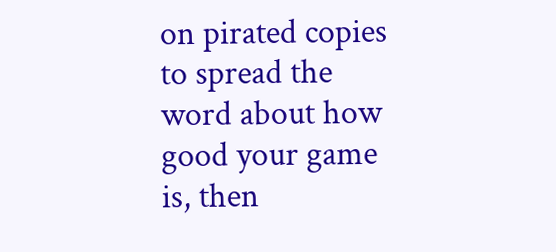on pirated copies to spread the word about how good your game is, then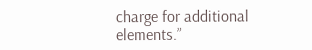charge for additional elements.”